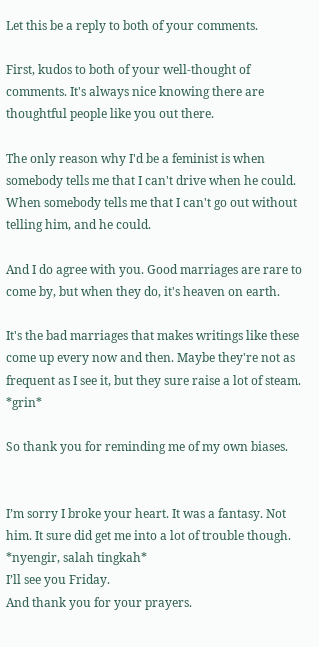Let this be a reply to both of your comments.

First, kudos to both of your well-thought of comments. It's always nice knowing there are thoughtful people like you out there.

The only reason why I'd be a feminist is when somebody tells me that I can't drive when he could. When somebody tells me that I can't go out without telling him, and he could.

And I do agree with you. Good marriages are rare to come by, but when they do, it's heaven on earth.

It's the bad marriages that makes writings like these come up every now and then. Maybe they're not as frequent as I see it, but they sure raise a lot of steam. *grin*

So thank you for reminding me of my own biases.


I’m sorry I broke your heart. It was a fantasy. Not him. It sure did get me into a lot of trouble though. *nyengir, salah tingkah*
I’ll see you Friday.
And thank you for your prayers.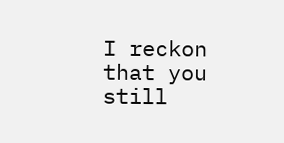I reckon that you still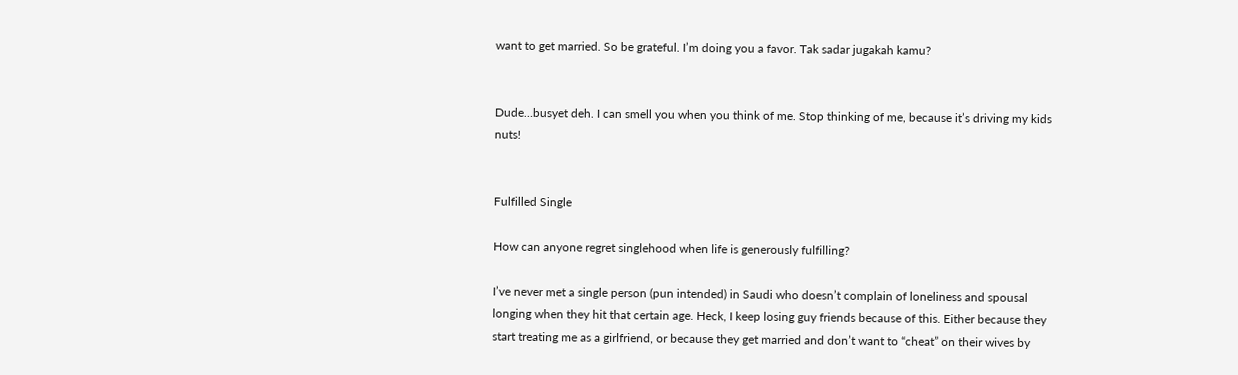want to get married. So be grateful. I’m doing you a favor. Tak sadar jugakah kamu?


Dude…busyet deh. I can smell you when you think of me. Stop thinking of me, because it’s driving my kids nuts!


Fulfilled Single

How can anyone regret singlehood when life is generously fulfilling?

I’ve never met a single person (pun intended) in Saudi who doesn’t complain of loneliness and spousal longing when they hit that certain age. Heck, I keep losing guy friends because of this. Either because they start treating me as a girlfriend, or because they get married and don’t want to “cheat” on their wives by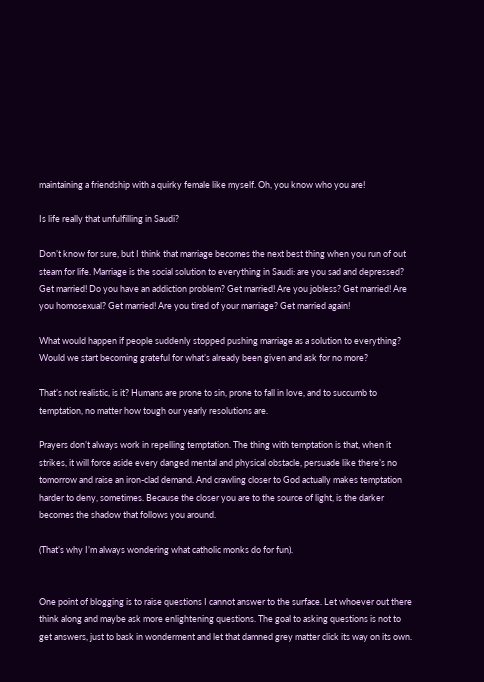maintaining a friendship with a quirky female like myself. Oh, you know who you are!

Is life really that unfulfilling in Saudi?

Don’t know for sure, but I think that marriage becomes the next best thing when you run of out steam for life. Marriage is the social solution to everything in Saudi: are you sad and depressed? Get married! Do you have an addiction problem? Get married! Are you jobless? Get married! Are you homosexual? Get married! Are you tired of your marriage? Get married again!

What would happen if people suddenly stopped pushing marriage as a solution to everything? Would we start becoming grateful for what’s already been given and ask for no more?

That’s not realistic, is it? Humans are prone to sin, prone to fall in love, and to succumb to temptation, no matter how tough our yearly resolutions are.

Prayers don’t always work in repelling temptation. The thing with temptation is that, when it strikes, it will force aside every danged mental and physical obstacle, persuade like there’s no tomorrow and raise an iron-clad demand. And crawling closer to God actually makes temptation harder to deny, sometimes. Because the closer you are to the source of light, is the darker becomes the shadow that follows you around.

(That’s why I’m always wondering what catholic monks do for fun).


One point of blogging is to raise questions I cannot answer to the surface. Let whoever out there think along and maybe ask more enlightening questions. The goal to asking questions is not to get answers, just to bask in wonderment and let that damned grey matter click its way on its own.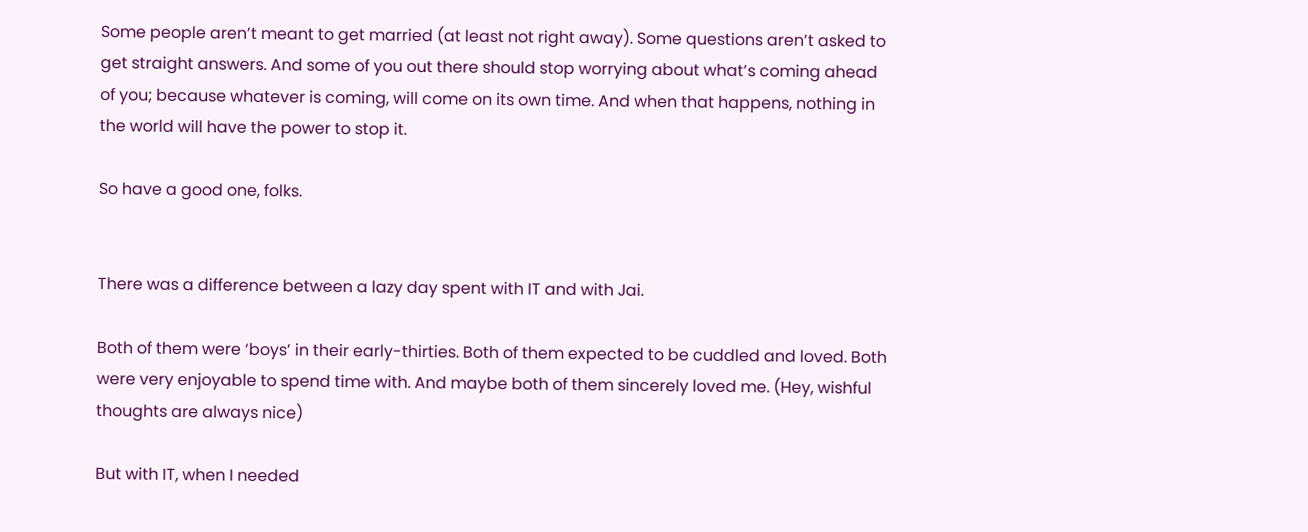Some people aren’t meant to get married (at least not right away). Some questions aren’t asked to get straight answers. And some of you out there should stop worrying about what’s coming ahead of you; because whatever is coming, will come on its own time. And when that happens, nothing in the world will have the power to stop it.

So have a good one, folks.


There was a difference between a lazy day spent with IT and with Jai.

Both of them were ‘boys’ in their early-thirties. Both of them expected to be cuddled and loved. Both were very enjoyable to spend time with. And maybe both of them sincerely loved me. (Hey, wishful thoughts are always nice)

But with IT, when I needed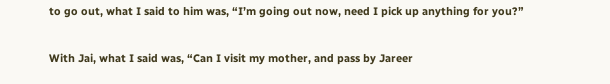to go out, what I said to him was, “I’m going out now, need I pick up anything for you?”

With Jai, what I said was, “Can I visit my mother, and pass by Jareer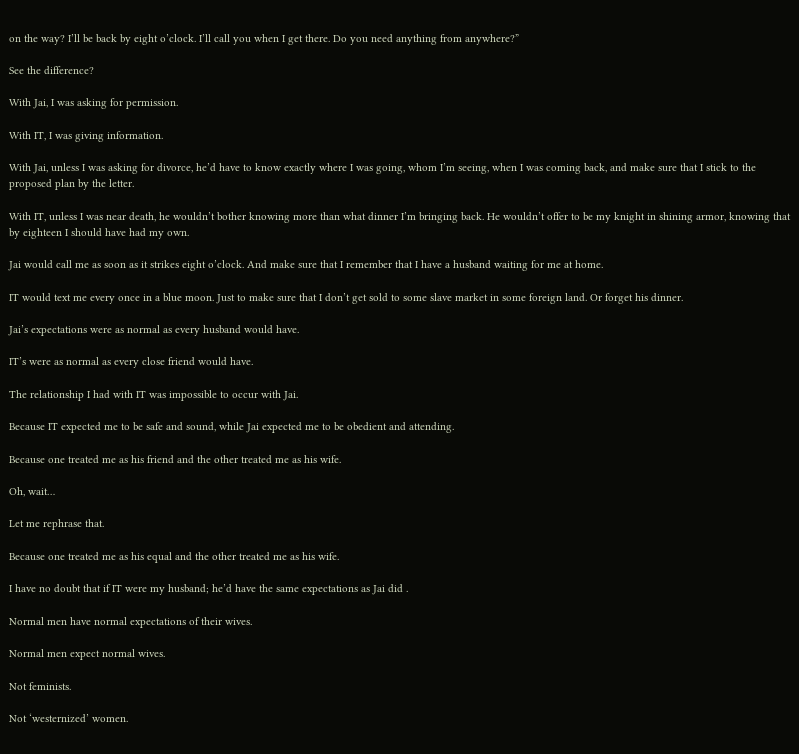on the way? I’ll be back by eight o’clock. I’ll call you when I get there. Do you need anything from anywhere?”

See the difference?

With Jai, I was asking for permission.

With IT, I was giving information.

With Jai, unless I was asking for divorce, he’d have to know exactly where I was going, whom I’m seeing, when I was coming back, and make sure that I stick to the proposed plan by the letter.

With IT, unless I was near death, he wouldn’t bother knowing more than what dinner I’m bringing back. He wouldn’t offer to be my knight in shining armor, knowing that by eighteen I should have had my own.

Jai would call me as soon as it strikes eight o’clock. And make sure that I remember that I have a husband waiting for me at home.

IT would text me every once in a blue moon. Just to make sure that I don’t get sold to some slave market in some foreign land. Or forget his dinner.

Jai’s expectations were as normal as every husband would have.

IT’s were as normal as every close friend would have.

The relationship I had with IT was impossible to occur with Jai.

Because IT expected me to be safe and sound, while Jai expected me to be obedient and attending.

Because one treated me as his friend and the other treated me as his wife.

Oh, wait…

Let me rephrase that.

Because one treated me as his equal and the other treated me as his wife.

I have no doubt that if IT were my husband; he’d have the same expectations as Jai did .

Normal men have normal expectations of their wives.

Normal men expect normal wives.

Not feminists.

Not ‘westernized’ women.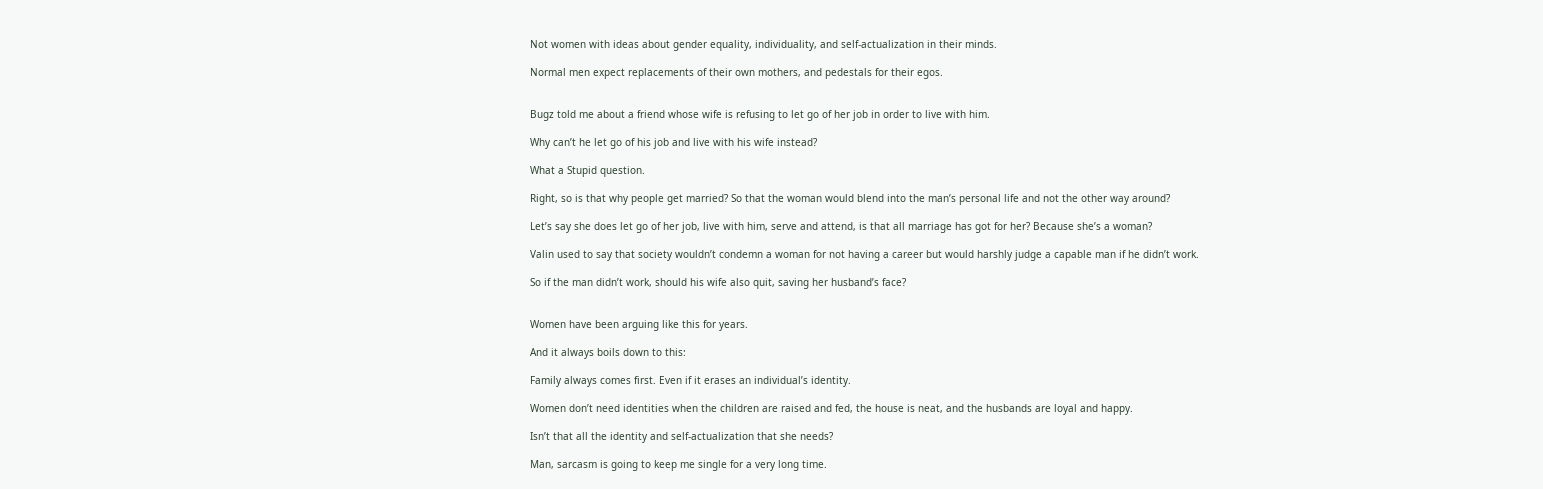Not women with ideas about gender equality, individuality, and self-actualization in their minds.

Normal men expect replacements of their own mothers, and pedestals for their egos.


Bugz told me about a friend whose wife is refusing to let go of her job in order to live with him.

Why can’t he let go of his job and live with his wife instead?

What a Stupid question.

Right, so is that why people get married? So that the woman would blend into the man’s personal life and not the other way around?

Let’s say she does let go of her job, live with him, serve and attend, is that all marriage has got for her? Because she’s a woman?

Valin used to say that society wouldn’t condemn a woman for not having a career but would harshly judge a capable man if he didn’t work.

So if the man didn’t work, should his wife also quit, saving her husband’s face?


Women have been arguing like this for years.

And it always boils down to this:

Family always comes first. Even if it erases an individual’s identity.

Women don’t need identities when the children are raised and fed, the house is neat, and the husbands are loyal and happy.

Isn’t that all the identity and self-actualization that she needs?

Man, sarcasm is going to keep me single for a very long time.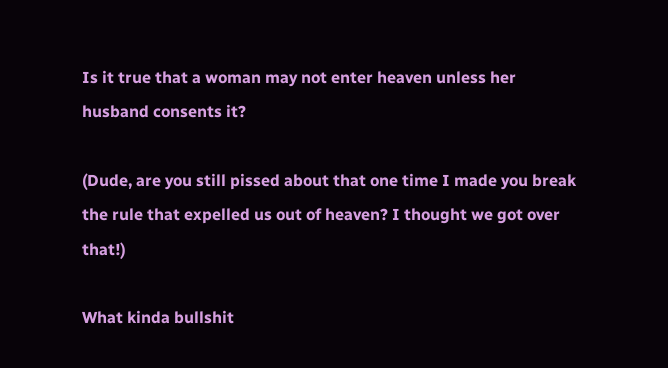Is it true that a woman may not enter heaven unless her husband consents it?

(Dude, are you still pissed about that one time I made you break the rule that expelled us out of heaven? I thought we got over that!)

What kinda bullshit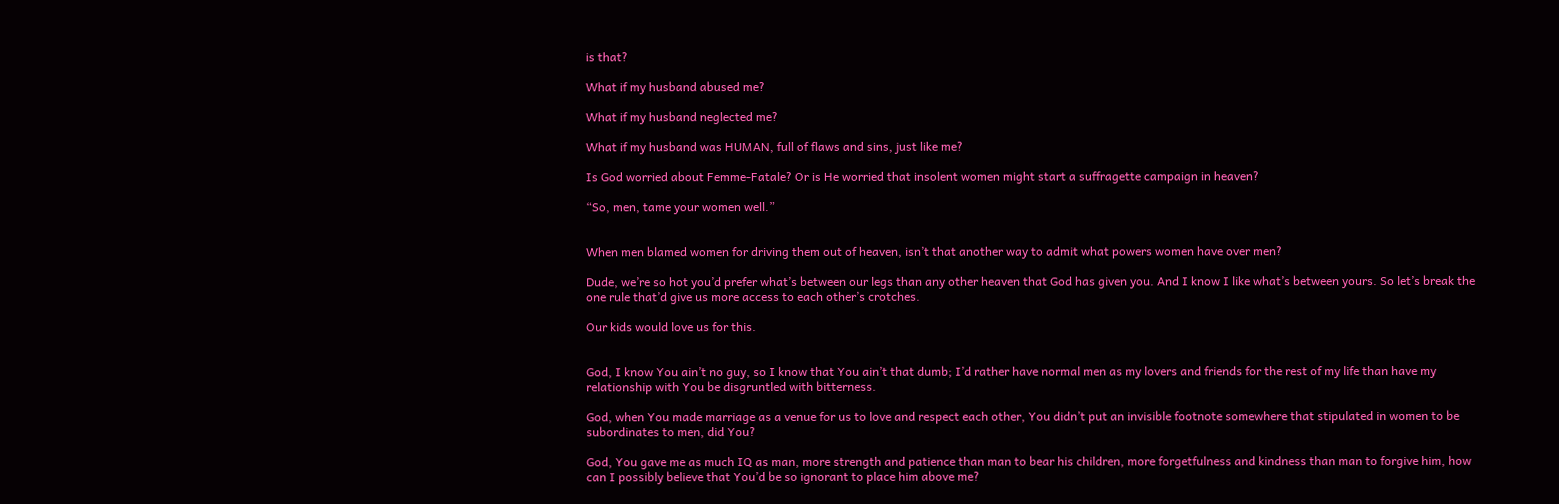is that?

What if my husband abused me?

What if my husband neglected me?

What if my husband was HUMAN, full of flaws and sins, just like me?

Is God worried about Femme-Fatale? Or is He worried that insolent women might start a suffragette campaign in heaven?

“So, men, tame your women well.”


When men blamed women for driving them out of heaven, isn’t that another way to admit what powers women have over men?

Dude, we’re so hot you’d prefer what’s between our legs than any other heaven that God has given you. And I know I like what’s between yours. So let’s break the one rule that’d give us more access to each other’s crotches.

Our kids would love us for this.


God, I know You ain’t no guy, so I know that You ain’t that dumb; I’d rather have normal men as my lovers and friends for the rest of my life than have my relationship with You be disgruntled with bitterness.

God, when You made marriage as a venue for us to love and respect each other, You didn’t put an invisible footnote somewhere that stipulated in women to be subordinates to men, did You?

God, You gave me as much IQ as man, more strength and patience than man to bear his children, more forgetfulness and kindness than man to forgive him, how can I possibly believe that You’d be so ignorant to place him above me?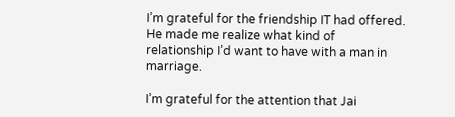I’m grateful for the friendship IT had offered. He made me realize what kind of relationship I’d want to have with a man in marriage.

I’m grateful for the attention that Jai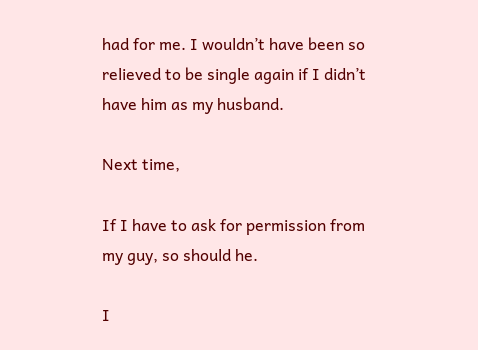had for me. I wouldn’t have been so relieved to be single again if I didn’t have him as my husband.

Next time,

If I have to ask for permission from my guy, so should he.

I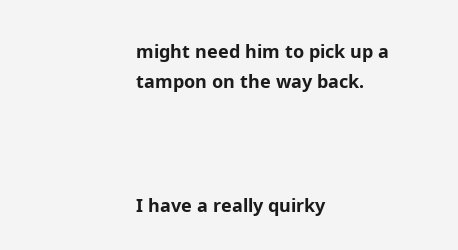might need him to pick up a tampon on the way back.



I have a really quirky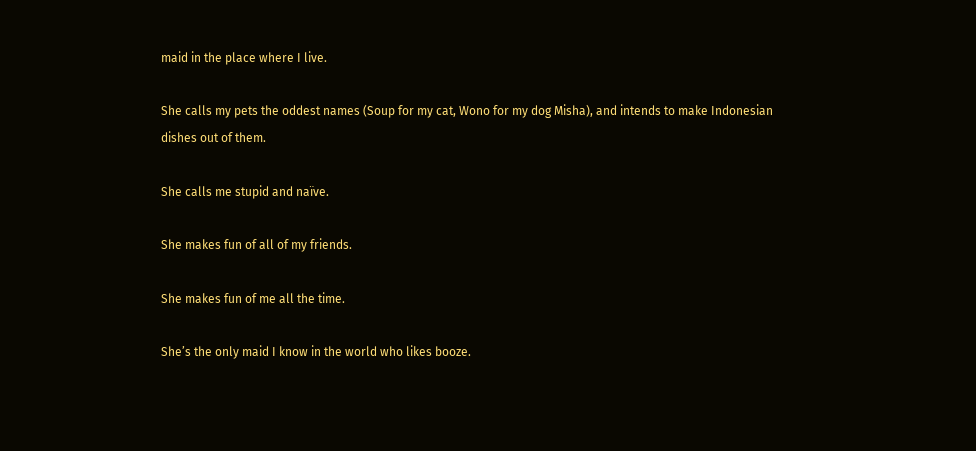maid in the place where I live.

She calls my pets the oddest names (Soup for my cat, Wono for my dog Misha), and intends to make Indonesian dishes out of them.

She calls me stupid and naïve.

She makes fun of all of my friends.

She makes fun of me all the time.

She’s the only maid I know in the world who likes booze.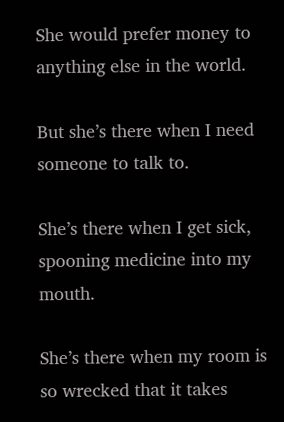She would prefer money to anything else in the world.

But she’s there when I need someone to talk to.

She’s there when I get sick, spooning medicine into my mouth.

She’s there when my room is so wrecked that it takes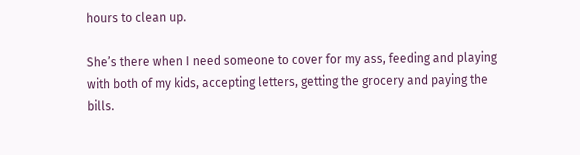hours to clean up.

She’s there when I need someone to cover for my ass, feeding and playing with both of my kids, accepting letters, getting the grocery and paying the bills.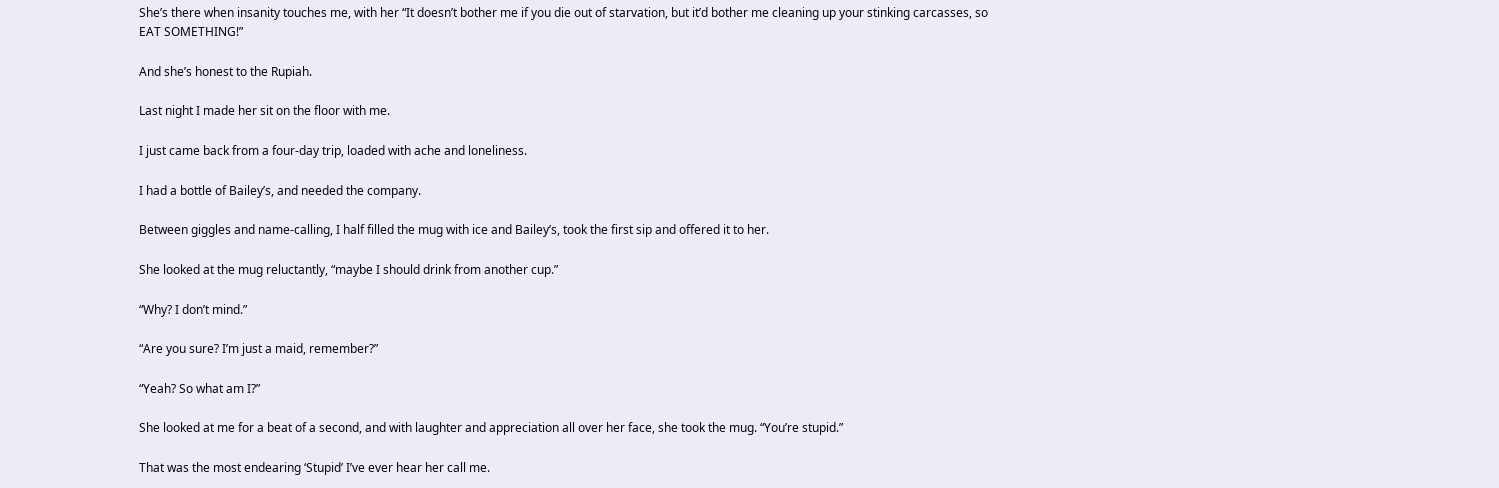She’s there when insanity touches me, with her “It doesn’t bother me if you die out of starvation, but it’d bother me cleaning up your stinking carcasses, so EAT SOMETHING!”

And she’s honest to the Rupiah.

Last night I made her sit on the floor with me.

I just came back from a four-day trip, loaded with ache and loneliness.

I had a bottle of Bailey’s, and needed the company.

Between giggles and name-calling, I half filled the mug with ice and Bailey’s, took the first sip and offered it to her.

She looked at the mug reluctantly, “maybe I should drink from another cup.”

“Why? I don’t mind.”

“Are you sure? I’m just a maid, remember?”

“Yeah? So what am I?”

She looked at me for a beat of a second, and with laughter and appreciation all over her face, she took the mug. “You’re stupid.”

That was the most endearing ‘Stupid’ I’ve ever hear her call me.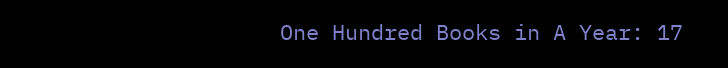One Hundred Books in A Year: 17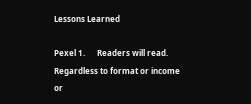Lessons Learned

Pexel 1.      Readers will read. Regardless to format or income or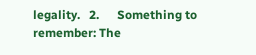legality.   2.      Something to remember: The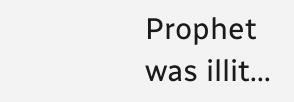Prophet was illit...